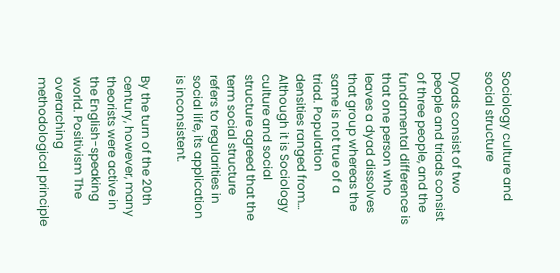Sociology culture and social structure

Dyads consist of two people and triads consist of three people, and the fundamental difference is that one person who leaves a dyad dissolves that group whereas the same is not true of a triad. Population densities ranged from… Although it is Sociology culture and social structure agreed that the term social structure refers to regularities in social life, its application is inconsistent.

By the turn of the 20th century, however, many theorists were active in the English-speaking world. Positivism The overarching methodological principle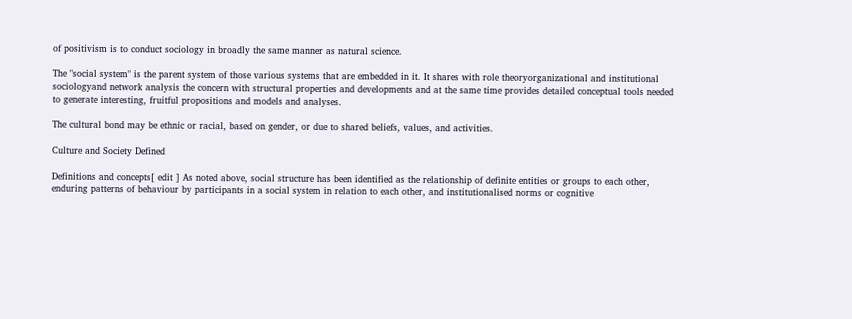of positivism is to conduct sociology in broadly the same manner as natural science.

The "social system" is the parent system of those various systems that are embedded in it. It shares with role theoryorganizational and institutional sociologyand network analysis the concern with structural properties and developments and at the same time provides detailed conceptual tools needed to generate interesting, fruitful propositions and models and analyses.

The cultural bond may be ethnic or racial, based on gender, or due to shared beliefs, values, and activities.

Culture and Society Defined

Definitions and concepts[ edit ] As noted above, social structure has been identified as the relationship of definite entities or groups to each other, enduring patterns of behaviour by participants in a social system in relation to each other, and institutionalised norms or cognitive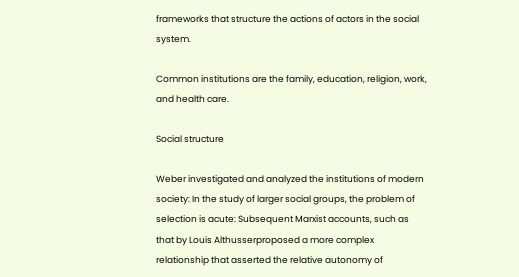frameworks that structure the actions of actors in the social system.

Common institutions are the family, education, religion, work, and health care.

Social structure

Weber investigated and analyzed the institutions of modern society: In the study of larger social groups, the problem of selection is acute: Subsequent Marxist accounts, such as that by Louis Althusserproposed a more complex relationship that asserted the relative autonomy of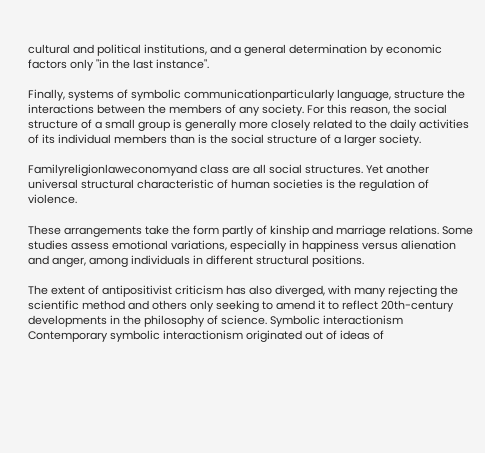cultural and political institutions, and a general determination by economic factors only "in the last instance".

Finally, systems of symbolic communicationparticularly language, structure the interactions between the members of any society. For this reason, the social structure of a small group is generally more closely related to the daily activities of its individual members than is the social structure of a larger society.

Familyreligionlaweconomyand class are all social structures. Yet another universal structural characteristic of human societies is the regulation of violence.

These arrangements take the form partly of kinship and marriage relations. Some studies assess emotional variations, especially in happiness versus alienation and anger, among individuals in different structural positions.

The extent of antipositivist criticism has also diverged, with many rejecting the scientific method and others only seeking to amend it to reflect 20th-century developments in the philosophy of science. Symbolic interactionism Contemporary symbolic interactionism originated out of ideas of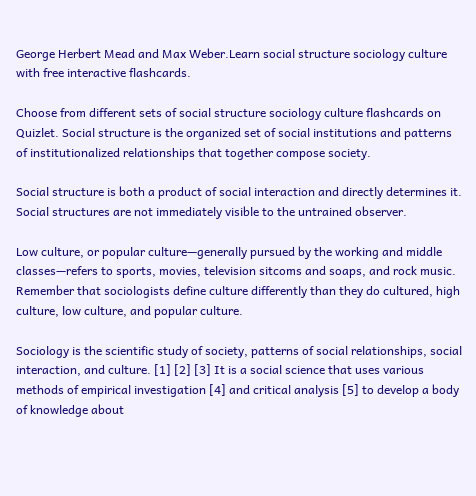George Herbert Mead and Max Weber.Learn social structure sociology culture with free interactive flashcards.

Choose from different sets of social structure sociology culture flashcards on Quizlet. Social structure is the organized set of social institutions and patterns of institutionalized relationships that together compose society.

Social structure is both a product of social interaction and directly determines it. Social structures are not immediately visible to the untrained observer.

Low culture, or popular culture—generally pursued by the working and middle classes—refers to sports, movies, television sitcoms and soaps, and rock music. Remember that sociologists define culture differently than they do cultured, high culture, low culture, and popular culture.

Sociology is the scientific study of society, patterns of social relationships, social interaction, and culture. [1] [2] [3] It is a social science that uses various methods of empirical investigation [4] and critical analysis [5] to develop a body of knowledge about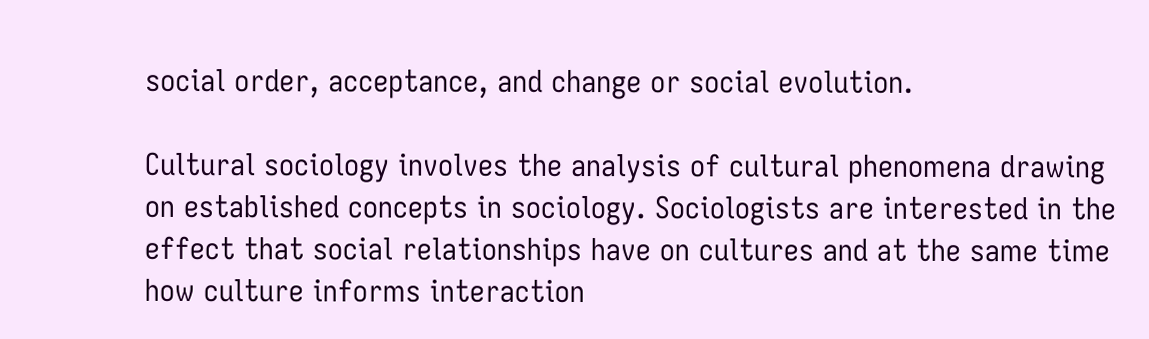social order, acceptance, and change or social evolution.

Cultural sociology involves the analysis of cultural phenomena drawing on established concepts in sociology. Sociologists are interested in the effect that social relationships have on cultures and at the same time how culture informs interaction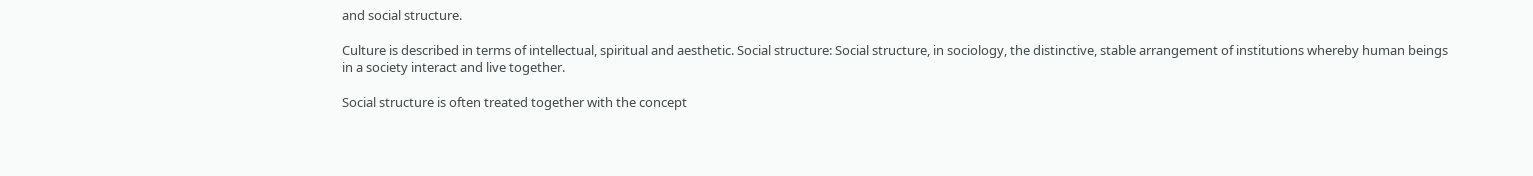and social structure.

Culture is described in terms of intellectual, spiritual and aesthetic. Social structure: Social structure, in sociology, the distinctive, stable arrangement of institutions whereby human beings in a society interact and live together.

Social structure is often treated together with the concept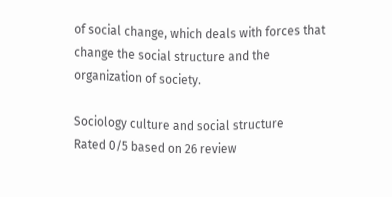of social change, which deals with forces that change the social structure and the organization of society.

Sociology culture and social structure
Rated 0/5 based on 26 review